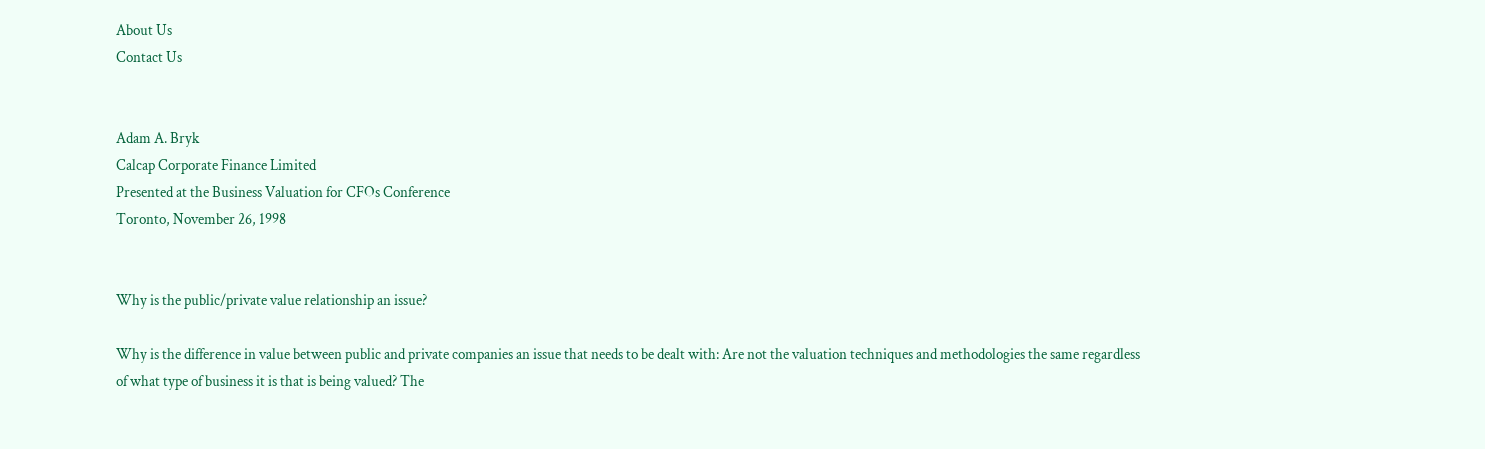About Us
Contact Us


Adam A. Bryk
Calcap Corporate Finance Limited
Presented at the Business Valuation for CFOs Conference
Toronto, November 26, 1998


Why is the public/private value relationship an issue?

Why is the difference in value between public and private companies an issue that needs to be dealt with: Are not the valuation techniques and methodologies the same regardless of what type of business it is that is being valued? The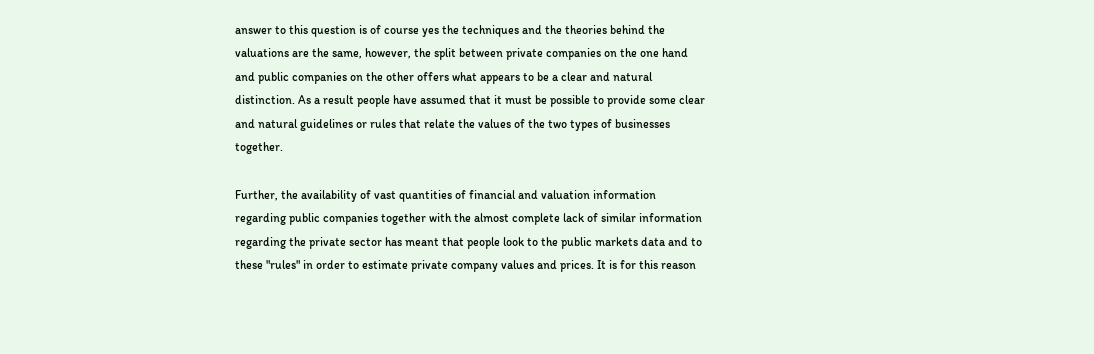answer to this question is of course yes the techniques and the theories behind the valuations are the same, however, the split between private companies on the one hand and public companies on the other offers what appears to be a clear and natural distinction. As a result people have assumed that it must be possible to provide some clear and natural guidelines or rules that relate the values of the two types of businesses together.

Further, the availability of vast quantities of financial and valuation information regarding public companies together with the almost complete lack of similar information regarding the private sector has meant that people look to the public markets data and to these "rules" in order to estimate private company values and prices. It is for this reason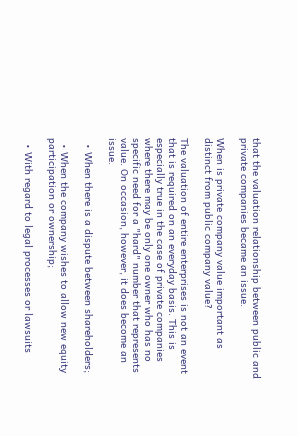that the valuation relationship between public and private companies became an issue.

When is private company value important as distinct from public company value?

The valuation of entire enterprises is not an event that is required on an everyday basis. This is especially true in the case of private companies where there may be only one owner who has no specific need for a "hard" number that represents value. On occasion, however, it does become an issue.

  • When there is a dispute between shareholders;

  • When the company wishes to allow new equity participation or ownership;

  • With regard to legal processes or lawsuits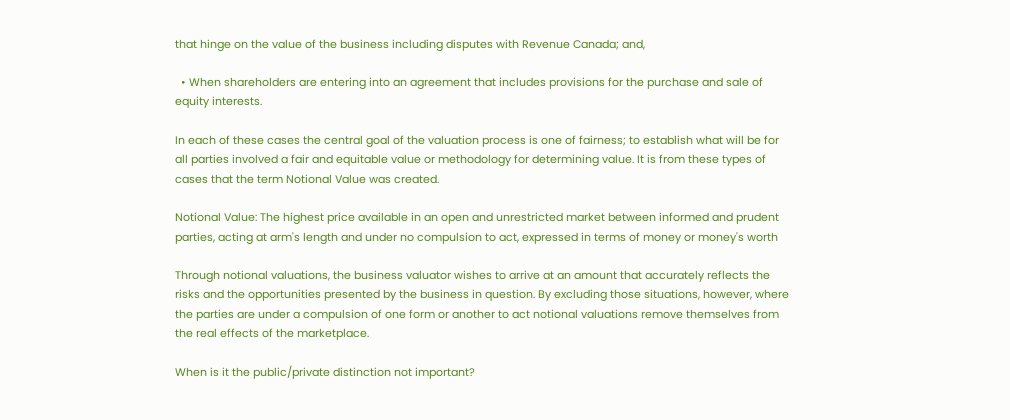that hinge on the value of the business including disputes with Revenue Canada; and,

  • When shareholders are entering into an agreement that includes provisions for the purchase and sale of equity interests.

In each of these cases the central goal of the valuation process is one of fairness; to establish what will be for all parties involved a fair and equitable value or methodology for determining value. It is from these types of cases that the term Notional Value was created.

Notional Value: The highest price available in an open and unrestricted market between informed and prudent parties, acting at arm's length and under no compulsion to act, expressed in terms of money or money's worth

Through notional valuations, the business valuator wishes to arrive at an amount that accurately reflects the risks and the opportunities presented by the business in question. By excluding those situations, however, where the parties are under a compulsion of one form or another to act notional valuations remove themselves from the real effects of the marketplace.

When is it the public/private distinction not important?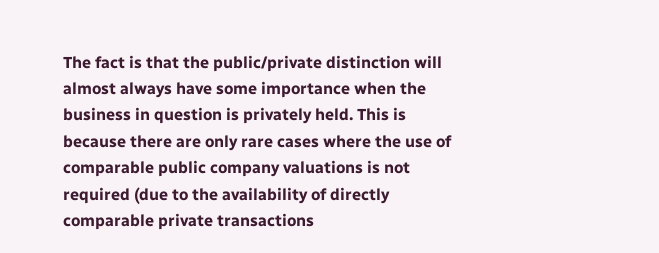The fact is that the public/private distinction will almost always have some importance when the business in question is privately held. This is because there are only rare cases where the use of comparable public company valuations is not required (due to the availability of directly comparable private transactions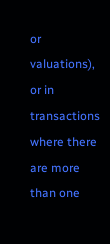or valuations), or in transactions where there are more than one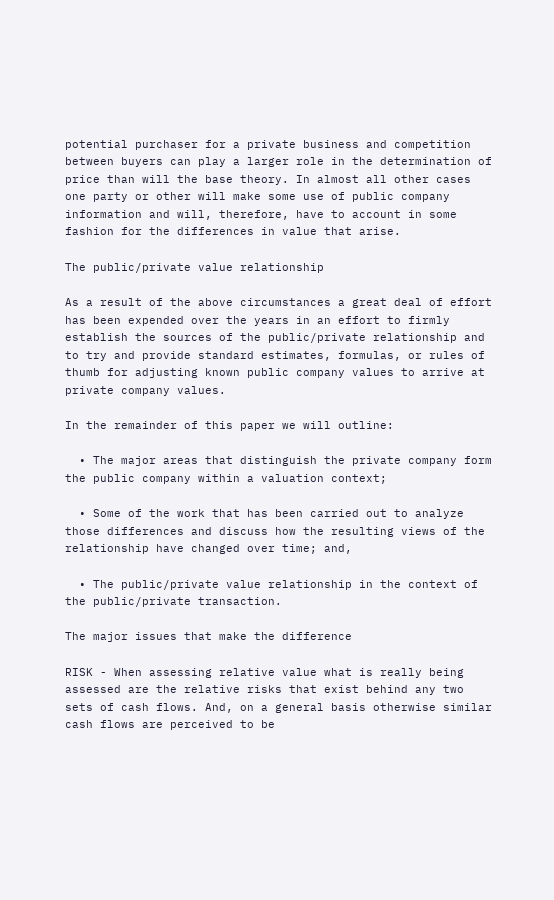potential purchaser for a private business and competition between buyers can play a larger role in the determination of price than will the base theory. In almost all other cases one party or other will make some use of public company information and will, therefore, have to account in some fashion for the differences in value that arise.

The public/private value relationship

As a result of the above circumstances a great deal of effort has been expended over the years in an effort to firmly establish the sources of the public/private relationship and to try and provide standard estimates, formulas, or rules of thumb for adjusting known public company values to arrive at private company values.

In the remainder of this paper we will outline:

  • The major areas that distinguish the private company form the public company within a valuation context;

  • Some of the work that has been carried out to analyze those differences and discuss how the resulting views of the relationship have changed over time; and,

  • The public/private value relationship in the context of the public/private transaction.

The major issues that make the difference

RISK - When assessing relative value what is really being assessed are the relative risks that exist behind any two sets of cash flows. And, on a general basis otherwise similar cash flows are perceived to be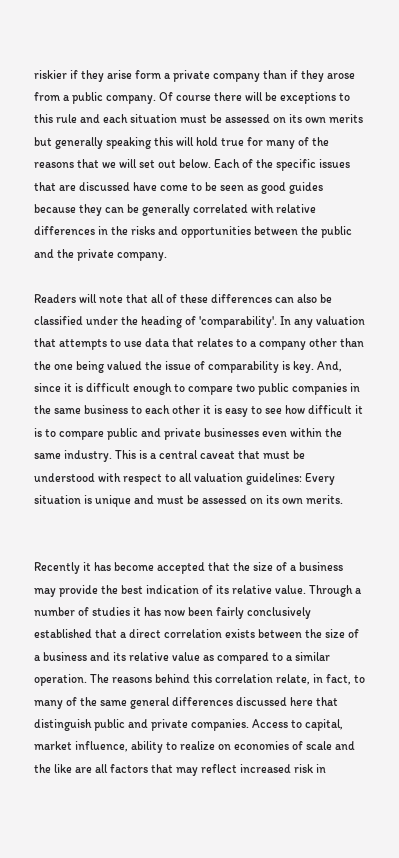riskier if they arise form a private company than if they arose from a public company. Of course there will be exceptions to this rule and each situation must be assessed on its own merits but generally speaking this will hold true for many of the reasons that we will set out below. Each of the specific issues that are discussed have come to be seen as good guides because they can be generally correlated with relative differences in the risks and opportunities between the public and the private company.

Readers will note that all of these differences can also be classified under the heading of 'comparability'. In any valuation that attempts to use data that relates to a company other than the one being valued the issue of comparability is key. And, since it is difficult enough to compare two public companies in the same business to each other it is easy to see how difficult it is to compare public and private businesses even within the same industry. This is a central caveat that must be understood with respect to all valuation guidelines: Every situation is unique and must be assessed on its own merits.


Recently it has become accepted that the size of a business may provide the best indication of its relative value. Through a number of studies it has now been fairly conclusively established that a direct correlation exists between the size of a business and its relative value as compared to a similar operation. The reasons behind this correlation relate, in fact, to many of the same general differences discussed here that distinguish public and private companies. Access to capital, market influence, ability to realize on economies of scale and the like are all factors that may reflect increased risk in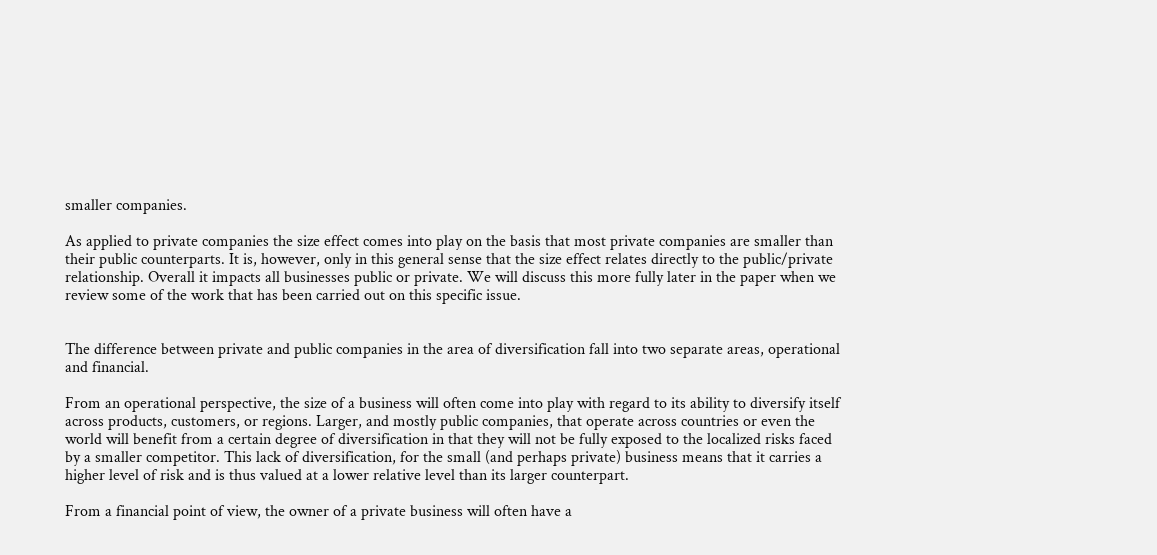smaller companies.

As applied to private companies the size effect comes into play on the basis that most private companies are smaller than their public counterparts. It is, however, only in this general sense that the size effect relates directly to the public/private relationship. Overall it impacts all businesses public or private. We will discuss this more fully later in the paper when we review some of the work that has been carried out on this specific issue.


The difference between private and public companies in the area of diversification fall into two separate areas, operational and financial.

From an operational perspective, the size of a business will often come into play with regard to its ability to diversify itself across products, customers, or regions. Larger, and mostly public companies, that operate across countries or even the world will benefit from a certain degree of diversification in that they will not be fully exposed to the localized risks faced by a smaller competitor. This lack of diversification, for the small (and perhaps private) business means that it carries a higher level of risk and is thus valued at a lower relative level than its larger counterpart.

From a financial point of view, the owner of a private business will often have a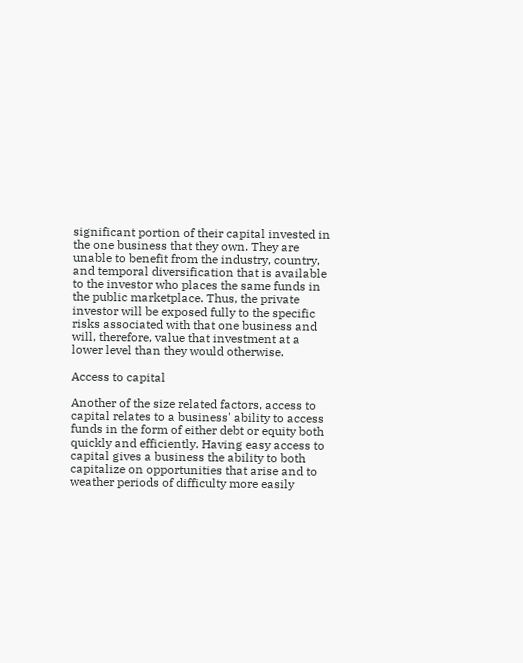significant portion of their capital invested in the one business that they own. They are unable to benefit from the industry, country, and temporal diversification that is available to the investor who places the same funds in the public marketplace. Thus, the private investor will be exposed fully to the specific risks associated with that one business and will, therefore, value that investment at a lower level than they would otherwise.

Access to capital

Another of the size related factors, access to capital relates to a business' ability to access funds in the form of either debt or equity both quickly and efficiently. Having easy access to capital gives a business the ability to both capitalize on opportunities that arise and to weather periods of difficulty more easily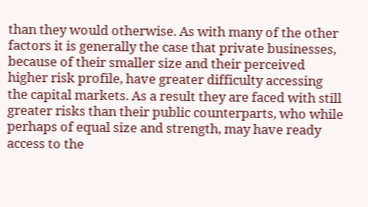than they would otherwise. As with many of the other factors it is generally the case that private businesses, because of their smaller size and their perceived higher risk profile, have greater difficulty accessing the capital markets. As a result they are faced with still greater risks than their public counterparts, who while perhaps of equal size and strength, may have ready access to the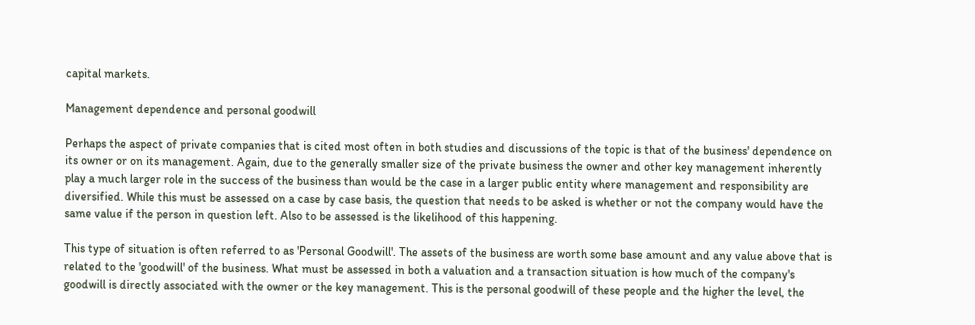capital markets.

Management dependence and personal goodwill

Perhaps the aspect of private companies that is cited most often in both studies and discussions of the topic is that of the business' dependence on its owner or on its management. Again, due to the generally smaller size of the private business the owner and other key management inherently play a much larger role in the success of the business than would be the case in a larger public entity where management and responsibility are diversified. While this must be assessed on a case by case basis, the question that needs to be asked is whether or not the company would have the same value if the person in question left. Also to be assessed is the likelihood of this happening.

This type of situation is often referred to as 'Personal Goodwill'. The assets of the business are worth some base amount and any value above that is related to the 'goodwill' of the business. What must be assessed in both a valuation and a transaction situation is how much of the company's goodwill is directly associated with the owner or the key management. This is the personal goodwill of these people and the higher the level, the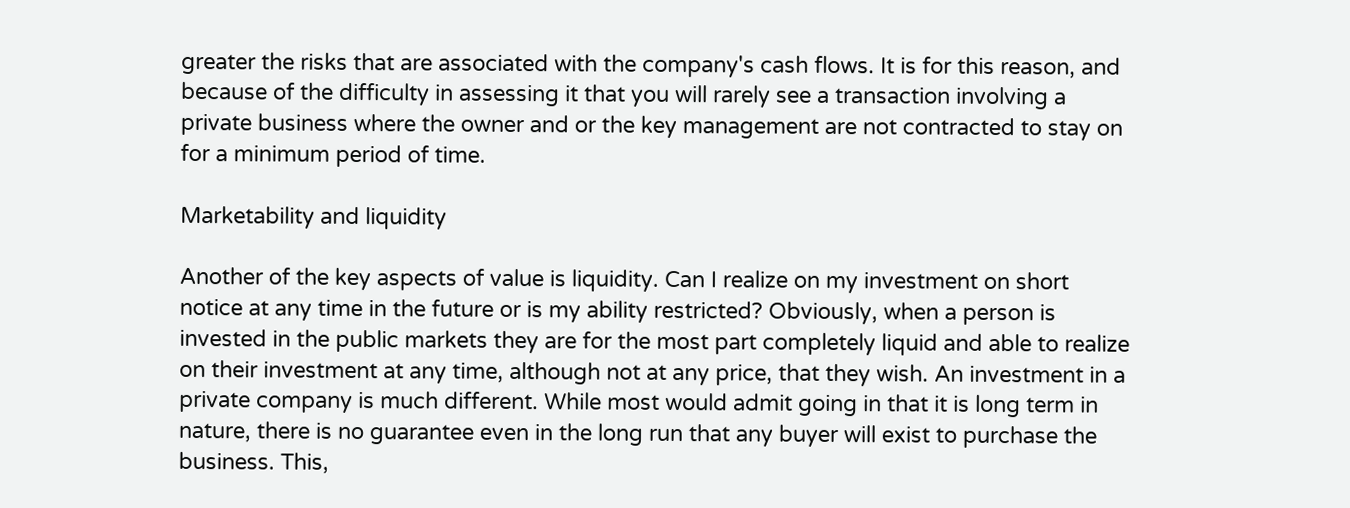greater the risks that are associated with the company's cash flows. It is for this reason, and because of the difficulty in assessing it that you will rarely see a transaction involving a private business where the owner and or the key management are not contracted to stay on for a minimum period of time.

Marketability and liquidity

Another of the key aspects of value is liquidity. Can I realize on my investment on short notice at any time in the future or is my ability restricted? Obviously, when a person is invested in the public markets they are for the most part completely liquid and able to realize on their investment at any time, although not at any price, that they wish. An investment in a private company is much different. While most would admit going in that it is long term in nature, there is no guarantee even in the long run that any buyer will exist to purchase the business. This,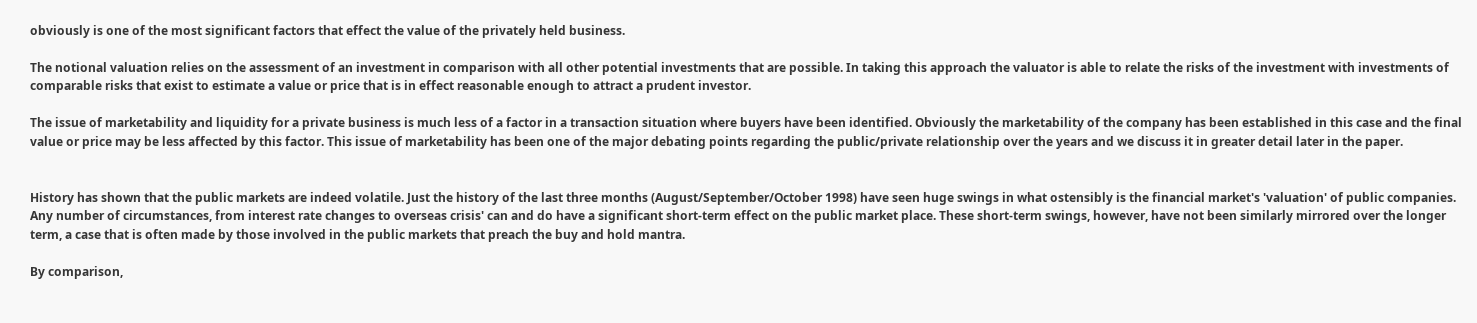obviously is one of the most significant factors that effect the value of the privately held business.

The notional valuation relies on the assessment of an investment in comparison with all other potential investments that are possible. In taking this approach the valuator is able to relate the risks of the investment with investments of comparable risks that exist to estimate a value or price that is in effect reasonable enough to attract a prudent investor.

The issue of marketability and liquidity for a private business is much less of a factor in a transaction situation where buyers have been identified. Obviously the marketability of the company has been established in this case and the final value or price may be less affected by this factor. This issue of marketability has been one of the major debating points regarding the public/private relationship over the years and we discuss it in greater detail later in the paper.


History has shown that the public markets are indeed volatile. Just the history of the last three months (August/September/October 1998) have seen huge swings in what ostensibly is the financial market's 'valuation' of public companies. Any number of circumstances, from interest rate changes to overseas crisis' can and do have a significant short-term effect on the public market place. These short-term swings, however, have not been similarly mirrored over the longer term, a case that is often made by those involved in the public markets that preach the buy and hold mantra.

By comparison,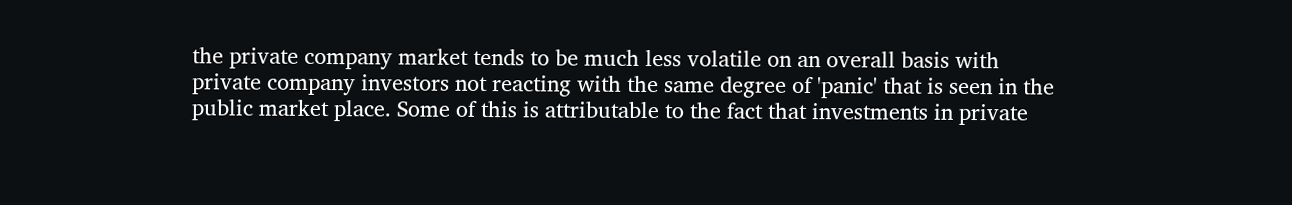the private company market tends to be much less volatile on an overall basis with private company investors not reacting with the same degree of 'panic' that is seen in the public market place. Some of this is attributable to the fact that investments in private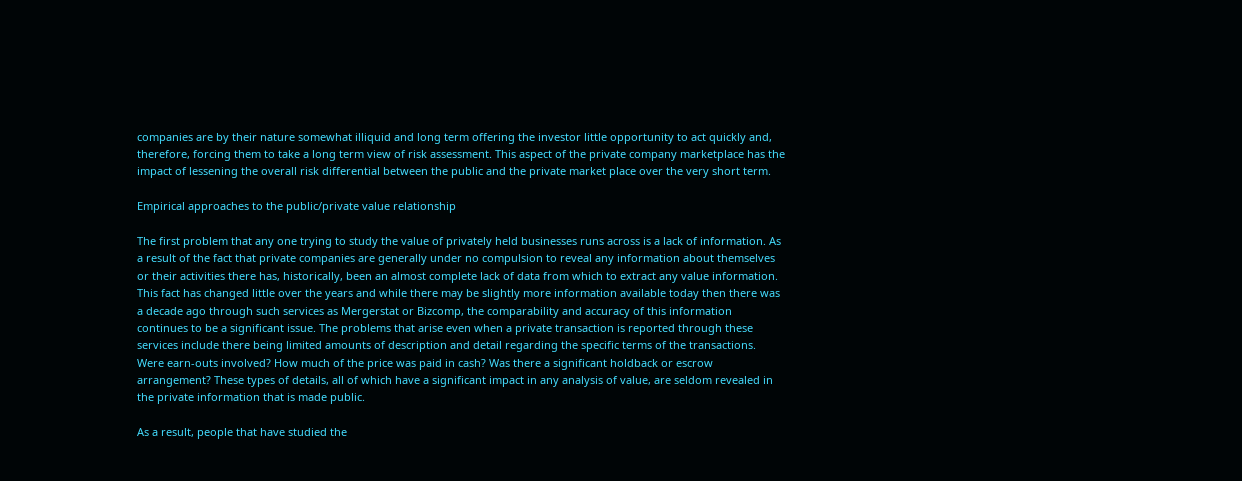companies are by their nature somewhat illiquid and long term offering the investor little opportunity to act quickly and, therefore, forcing them to take a long term view of risk assessment. This aspect of the private company marketplace has the impact of lessening the overall risk differential between the public and the private market place over the very short term.

Empirical approaches to the public/private value relationship

The first problem that any one trying to study the value of privately held businesses runs across is a lack of information. As a result of the fact that private companies are generally under no compulsion to reveal any information about themselves or their activities there has, historically, been an almost complete lack of data from which to extract any value information. This fact has changed little over the years and while there may be slightly more information available today then there was a decade ago through such services as Mergerstat or Bizcomp, the comparability and accuracy of this information continues to be a significant issue. The problems that arise even when a private transaction is reported through these services include there being limited amounts of description and detail regarding the specific terms of the transactions. Were earn-outs involved? How much of the price was paid in cash? Was there a significant holdback or escrow arrangement? These types of details, all of which have a significant impact in any analysis of value, are seldom revealed in the private information that is made public.

As a result, people that have studied the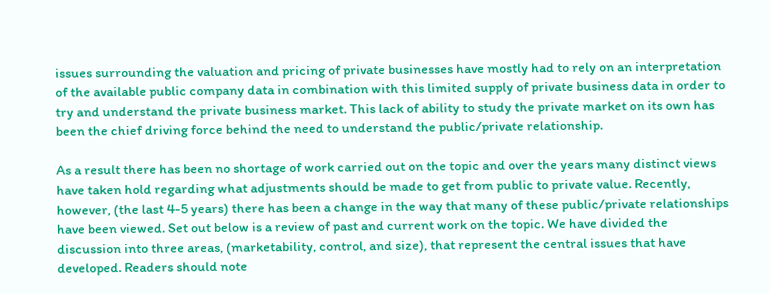issues surrounding the valuation and pricing of private businesses have mostly had to rely on an interpretation of the available public company data in combination with this limited supply of private business data in order to try and understand the private business market. This lack of ability to study the private market on its own has been the chief driving force behind the need to understand the public/private relationship.

As a result there has been no shortage of work carried out on the topic and over the years many distinct views have taken hold regarding what adjustments should be made to get from public to private value. Recently, however, (the last 4-5 years) there has been a change in the way that many of these public/private relationships have been viewed. Set out below is a review of past and current work on the topic. We have divided the discussion into three areas, (marketability, control, and size), that represent the central issues that have developed. Readers should note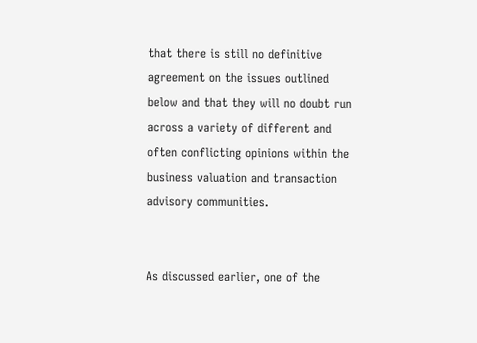that there is still no definitive agreement on the issues outlined below and that they will no doubt run across a variety of different and often conflicting opinions within the business valuation and transaction advisory communities.


As discussed earlier, one of the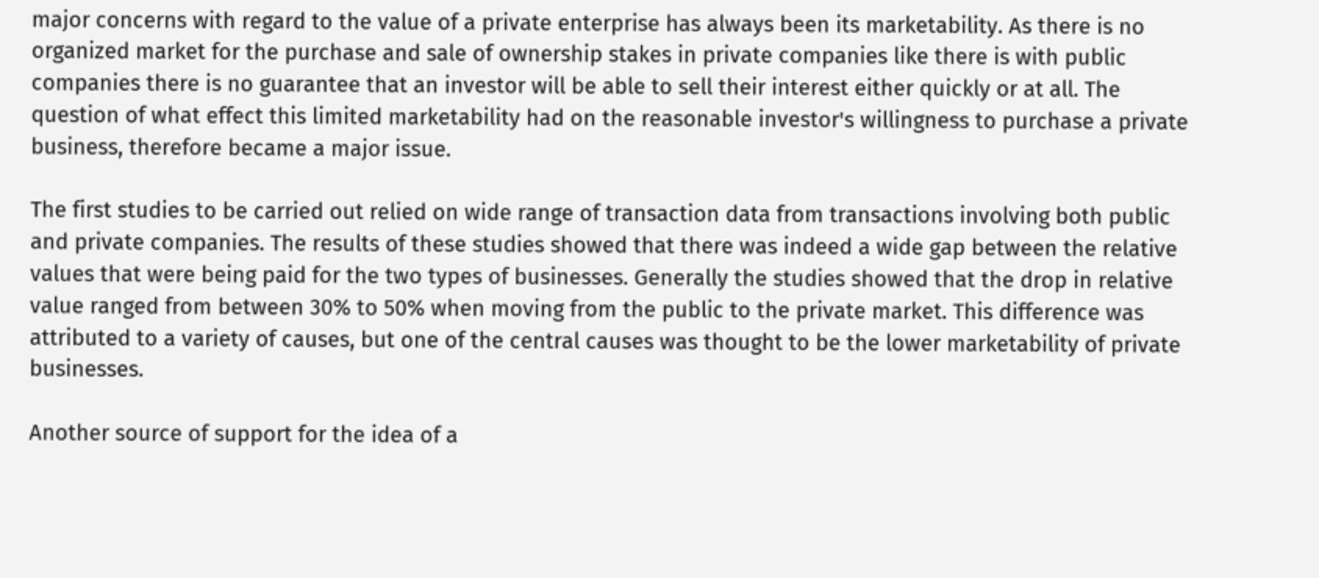major concerns with regard to the value of a private enterprise has always been its marketability. As there is no organized market for the purchase and sale of ownership stakes in private companies like there is with public companies there is no guarantee that an investor will be able to sell their interest either quickly or at all. The question of what effect this limited marketability had on the reasonable investor's willingness to purchase a private business, therefore became a major issue.

The first studies to be carried out relied on wide range of transaction data from transactions involving both public and private companies. The results of these studies showed that there was indeed a wide gap between the relative values that were being paid for the two types of businesses. Generally the studies showed that the drop in relative value ranged from between 30% to 50% when moving from the public to the private market. This difference was attributed to a variety of causes, but one of the central causes was thought to be the lower marketability of private businesses.

Another source of support for the idea of a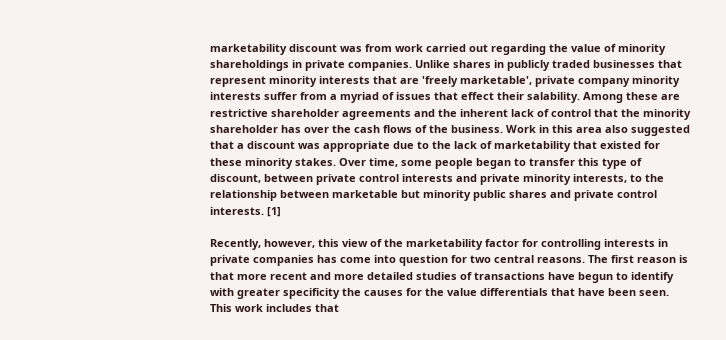marketability discount was from work carried out regarding the value of minority shareholdings in private companies. Unlike shares in publicly traded businesses that represent minority interests that are 'freely marketable', private company minority interests suffer from a myriad of issues that effect their salability. Among these are restrictive shareholder agreements and the inherent lack of control that the minority shareholder has over the cash flows of the business. Work in this area also suggested that a discount was appropriate due to the lack of marketability that existed for these minority stakes. Over time, some people began to transfer this type of discount, between private control interests and private minority interests, to the relationship between marketable but minority public shares and private control interests. [1]

Recently, however, this view of the marketability factor for controlling interests in private companies has come into question for two central reasons. The first reason is that more recent and more detailed studies of transactions have begun to identify with greater specificity the causes for the value differentials that have been seen. This work includes that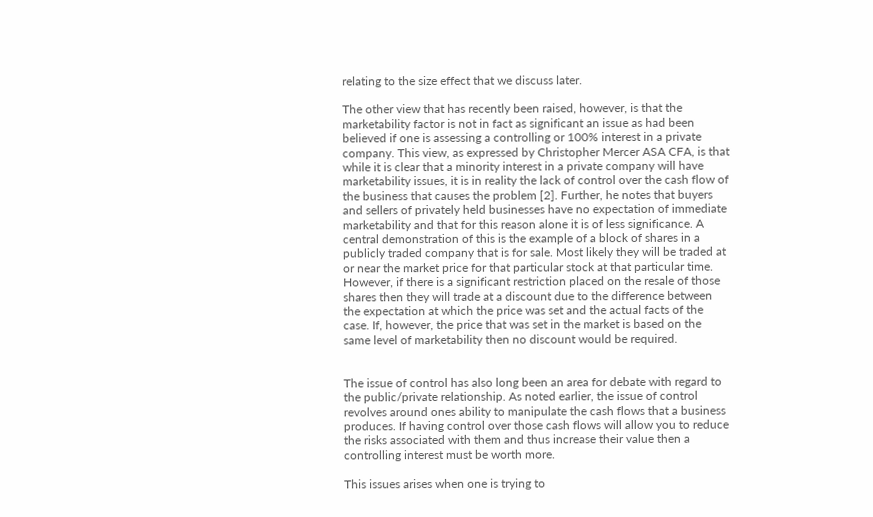relating to the size effect that we discuss later.

The other view that has recently been raised, however, is that the marketability factor is not in fact as significant an issue as had been believed if one is assessing a controlling or 100% interest in a private company. This view, as expressed by Christopher Mercer ASA CFA, is that while it is clear that a minority interest in a private company will have marketability issues, it is in reality the lack of control over the cash flow of the business that causes the problem [2]. Further, he notes that buyers and sellers of privately held businesses have no expectation of immediate marketability and that for this reason alone it is of less significance. A central demonstration of this is the example of a block of shares in a publicly traded company that is for sale. Most likely they will be traded at or near the market price for that particular stock at that particular time. However, if there is a significant restriction placed on the resale of those shares then they will trade at a discount due to the difference between the expectation at which the price was set and the actual facts of the case. If, however, the price that was set in the market is based on the same level of marketability then no discount would be required.


The issue of control has also long been an area for debate with regard to the public/private relationship. As noted earlier, the issue of control revolves around ones ability to manipulate the cash flows that a business produces. If having control over those cash flows will allow you to reduce the risks associated with them and thus increase their value then a controlling interest must be worth more.

This issues arises when one is trying to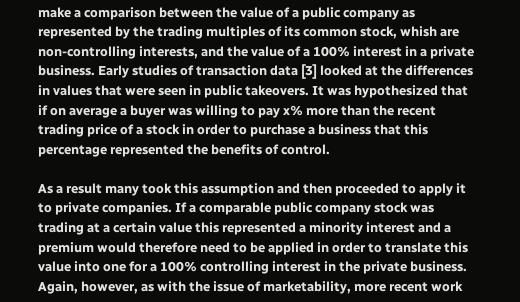make a comparison between the value of a public company as represented by the trading multiples of its common stock, whish are non-controlling interests, and the value of a 100% interest in a private business. Early studies of transaction data [3] looked at the differences in values that were seen in public takeovers. It was hypothesized that if on average a buyer was willing to pay x% more than the recent trading price of a stock in order to purchase a business that this percentage represented the benefits of control.

As a result many took this assumption and then proceeded to apply it to private companies. If a comparable public company stock was trading at a certain value this represented a minority interest and a premium would therefore need to be applied in order to translate this value into one for a 100% controlling interest in the private business.
Again, however, as with the issue of marketability, more recent work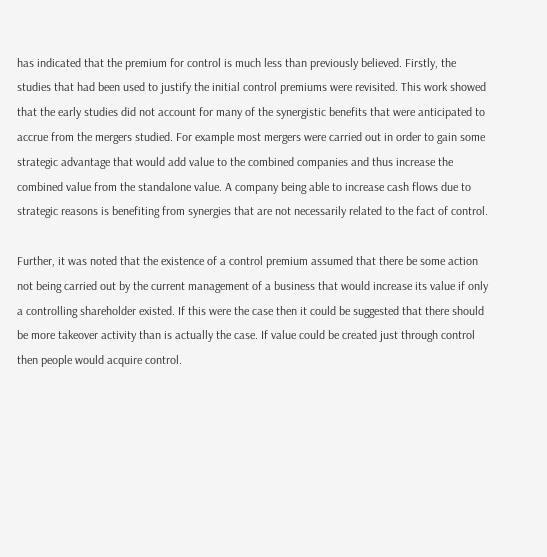has indicated that the premium for control is much less than previously believed. Firstly, the studies that had been used to justify the initial control premiums were revisited. This work showed that the early studies did not account for many of the synergistic benefits that were anticipated to accrue from the mergers studied. For example most mergers were carried out in order to gain some strategic advantage that would add value to the combined companies and thus increase the combined value from the standalone value. A company being able to increase cash flows due to strategic reasons is benefiting from synergies that are not necessarily related to the fact of control.

Further, it was noted that the existence of a control premium assumed that there be some action not being carried out by the current management of a business that would increase its value if only a controlling shareholder existed. If this were the case then it could be suggested that there should be more takeover activity than is actually the case. If value could be created just through control then people would acquire control.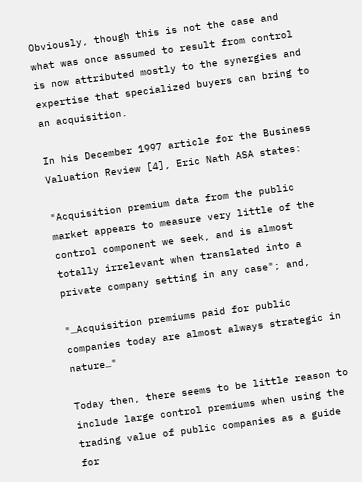Obviously, though this is not the case and what was once assumed to result from control is now attributed mostly to the synergies and expertise that specialized buyers can bring to an acquisition.

In his December 1997 article for the Business Valuation Review [4], Eric Nath ASA states:

"Acquisition premium data from the public market appears to measure very little of the control component we seek, and is almost totally irrelevant when translated into a private company setting in any case"; and,

"…Acquisition premiums paid for public companies today are almost always strategic in nature…"

Today then, there seems to be little reason to include large control premiums when using the trading value of public companies as a guide for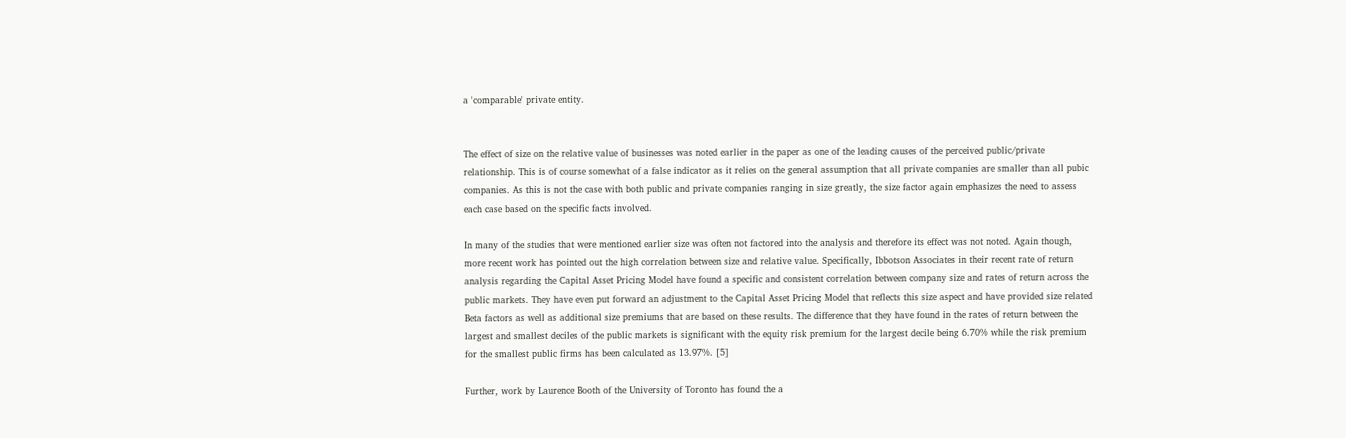a 'comparable' private entity.


The effect of size on the relative value of businesses was noted earlier in the paper as one of the leading causes of the perceived public/private relationship. This is of course somewhat of a false indicator as it relies on the general assumption that all private companies are smaller than all pubic companies. As this is not the case with both public and private companies ranging in size greatly, the size factor again emphasizes the need to assess each case based on the specific facts involved.

In many of the studies that were mentioned earlier size was often not factored into the analysis and therefore its effect was not noted. Again though, more recent work has pointed out the high correlation between size and relative value. Specifically, Ibbotson Associates in their recent rate of return analysis regarding the Capital Asset Pricing Model have found a specific and consistent correlation between company size and rates of return across the public markets. They have even put forward an adjustment to the Capital Asset Pricing Model that reflects this size aspect and have provided size related Beta factors as well as additional size premiums that are based on these results. The difference that they have found in the rates of return between the largest and smallest deciles of the public markets is significant with the equity risk premium for the largest decile being 6.70% while the risk premium for the smallest public firms has been calculated as 13.97%. [5]

Further, work by Laurence Booth of the University of Toronto has found the a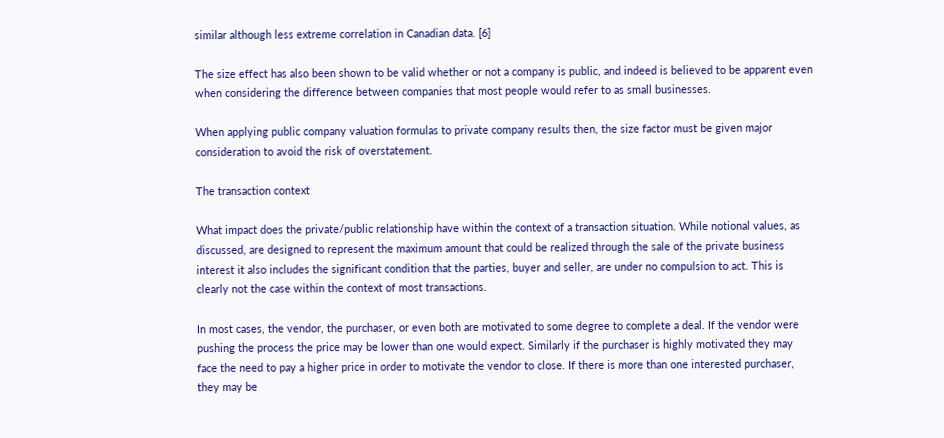similar although less extreme correlation in Canadian data. [6]

The size effect has also been shown to be valid whether or not a company is public, and indeed is believed to be apparent even when considering the difference between companies that most people would refer to as small businesses.

When applying public company valuation formulas to private company results then, the size factor must be given major consideration to avoid the risk of overstatement.

The transaction context

What impact does the private/public relationship have within the context of a transaction situation. While notional values, as discussed, are designed to represent the maximum amount that could be realized through the sale of the private business interest it also includes the significant condition that the parties, buyer and seller, are under no compulsion to act. This is clearly not the case within the context of most transactions.

In most cases, the vendor, the purchaser, or even both are motivated to some degree to complete a deal. If the vendor were pushing the process the price may be lower than one would expect. Similarly if the purchaser is highly motivated they may face the need to pay a higher price in order to motivate the vendor to close. If there is more than one interested purchaser, they may be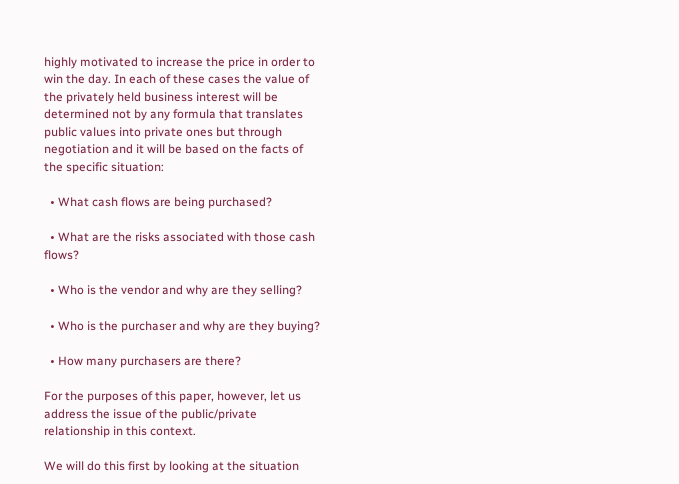highly motivated to increase the price in order to win the day. In each of these cases the value of the privately held business interest will be determined not by any formula that translates public values into private ones but through negotiation and it will be based on the facts of the specific situation:

  • What cash flows are being purchased?

  • What are the risks associated with those cash flows?

  • Who is the vendor and why are they selling?

  • Who is the purchaser and why are they buying?

  • How many purchasers are there?

For the purposes of this paper, however, let us address the issue of the public/private relationship in this context.

We will do this first by looking at the situation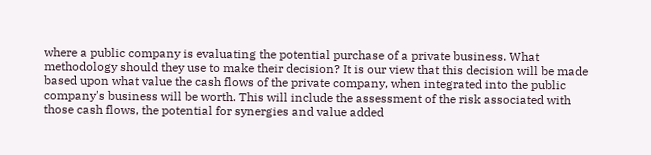where a public company is evaluating the potential purchase of a private business. What methodology should they use to make their decision? It is our view that this decision will be made based upon what value the cash flows of the private company, when integrated into the public company's business will be worth. This will include the assessment of the risk associated with those cash flows, the potential for synergies and value added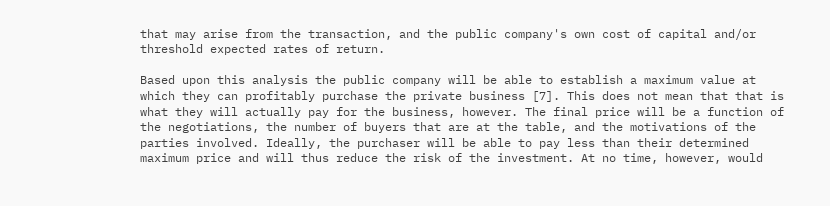that may arise from the transaction, and the public company's own cost of capital and/or threshold expected rates of return.

Based upon this analysis the public company will be able to establish a maximum value at which they can profitably purchase the private business [7]. This does not mean that that is what they will actually pay for the business, however. The final price will be a function of the negotiations, the number of buyers that are at the table, and the motivations of the parties involved. Ideally, the purchaser will be able to pay less than their determined maximum price and will thus reduce the risk of the investment. At no time, however, would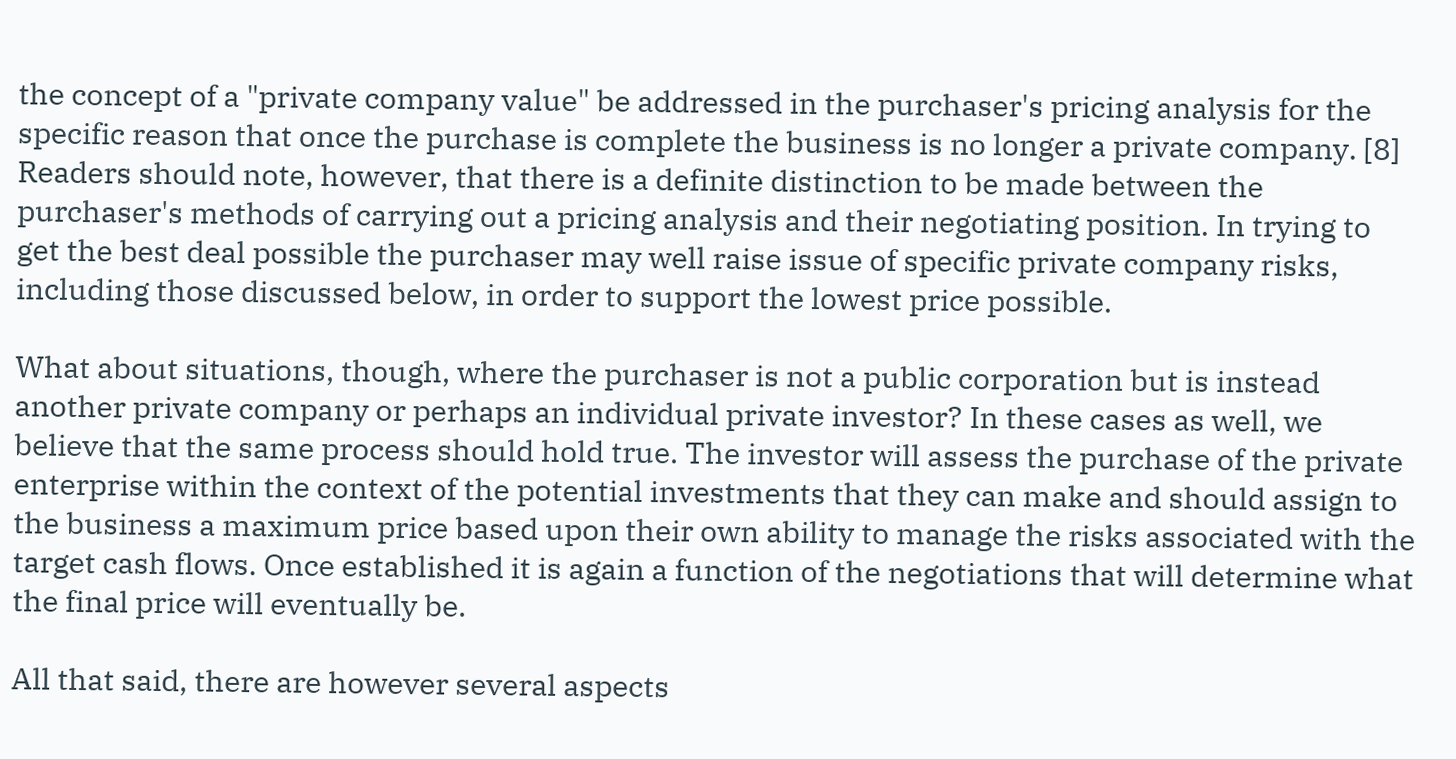the concept of a "private company value" be addressed in the purchaser's pricing analysis for the specific reason that once the purchase is complete the business is no longer a private company. [8] Readers should note, however, that there is a definite distinction to be made between the purchaser's methods of carrying out a pricing analysis and their negotiating position. In trying to get the best deal possible the purchaser may well raise issue of specific private company risks, including those discussed below, in order to support the lowest price possible.

What about situations, though, where the purchaser is not a public corporation but is instead another private company or perhaps an individual private investor? In these cases as well, we believe that the same process should hold true. The investor will assess the purchase of the private enterprise within the context of the potential investments that they can make and should assign to the business a maximum price based upon their own ability to manage the risks associated with the target cash flows. Once established it is again a function of the negotiations that will determine what the final price will eventually be.

All that said, there are however several aspects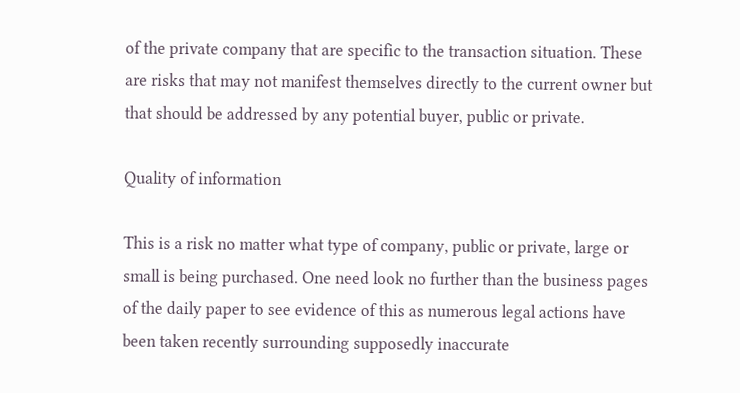of the private company that are specific to the transaction situation. These are risks that may not manifest themselves directly to the current owner but that should be addressed by any potential buyer, public or private.

Quality of information

This is a risk no matter what type of company, public or private, large or small is being purchased. One need look no further than the business pages of the daily paper to see evidence of this as numerous legal actions have been taken recently surrounding supposedly inaccurate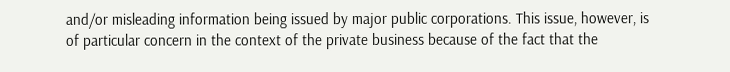and/or misleading information being issued by major public corporations. This issue, however, is of particular concern in the context of the private business because of the fact that the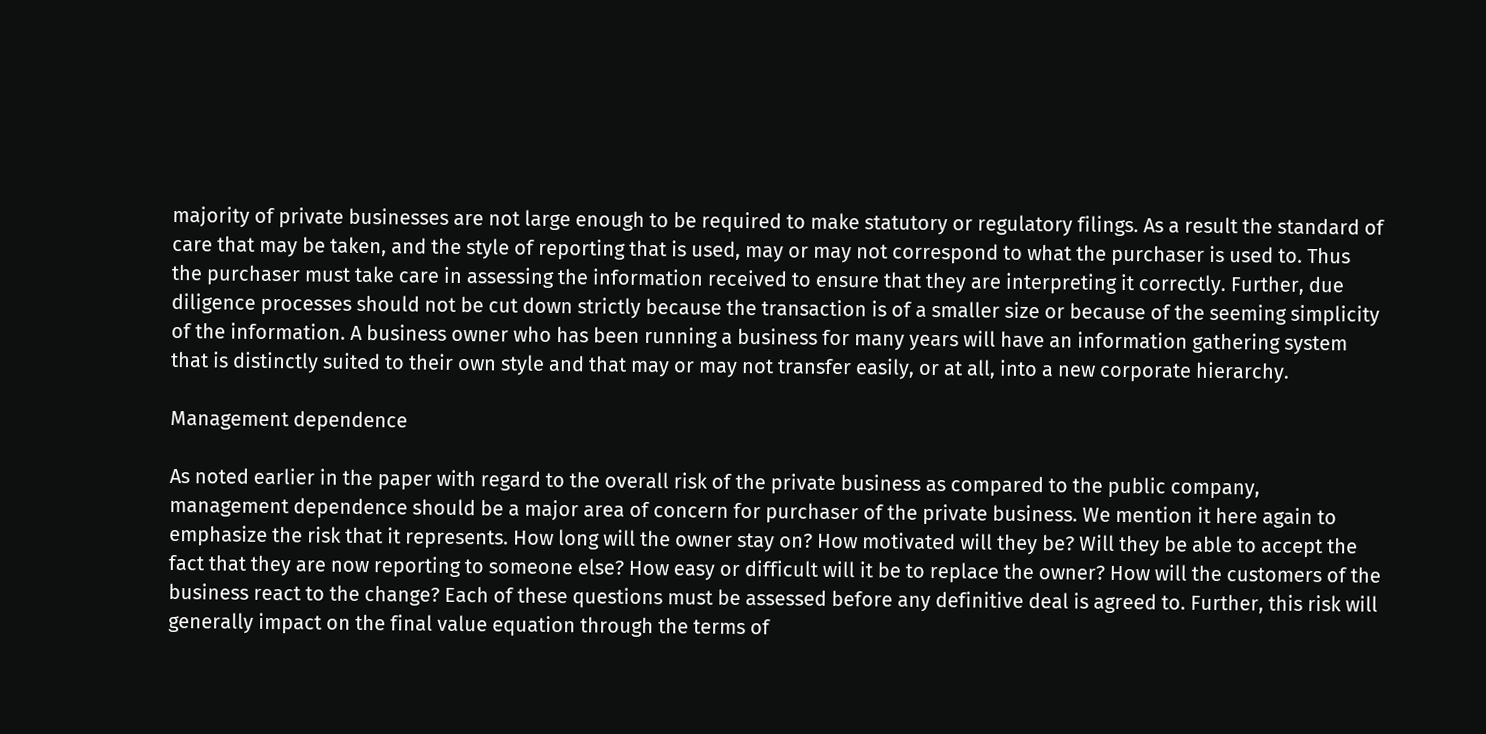majority of private businesses are not large enough to be required to make statutory or regulatory filings. As a result the standard of care that may be taken, and the style of reporting that is used, may or may not correspond to what the purchaser is used to. Thus the purchaser must take care in assessing the information received to ensure that they are interpreting it correctly. Further, due diligence processes should not be cut down strictly because the transaction is of a smaller size or because of the seeming simplicity of the information. A business owner who has been running a business for many years will have an information gathering system that is distinctly suited to their own style and that may or may not transfer easily, or at all, into a new corporate hierarchy.

Management dependence

As noted earlier in the paper with regard to the overall risk of the private business as compared to the public company, management dependence should be a major area of concern for purchaser of the private business. We mention it here again to emphasize the risk that it represents. How long will the owner stay on? How motivated will they be? Will they be able to accept the fact that they are now reporting to someone else? How easy or difficult will it be to replace the owner? How will the customers of the business react to the change? Each of these questions must be assessed before any definitive deal is agreed to. Further, this risk will generally impact on the final value equation through the terms of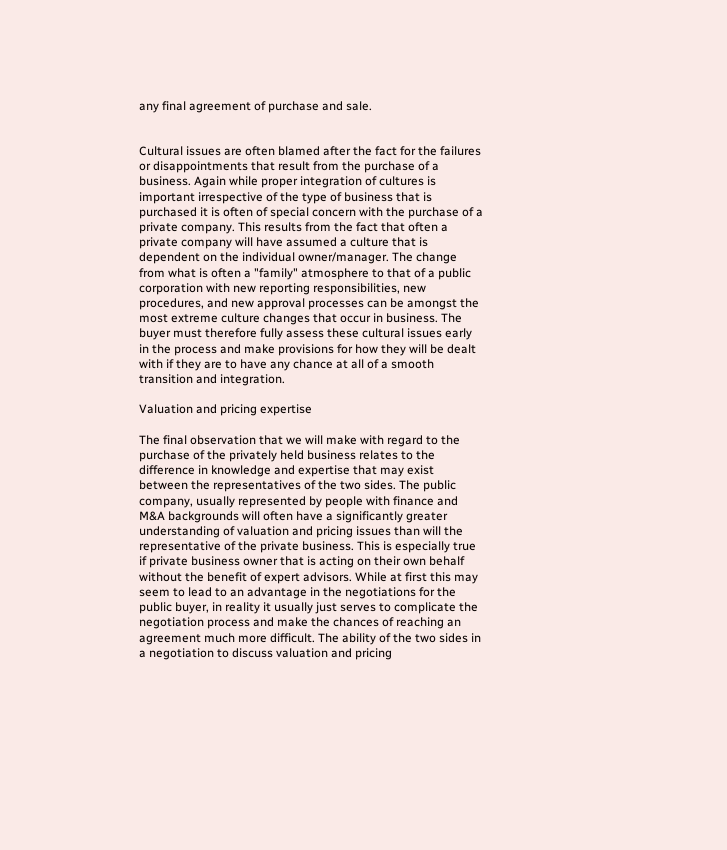any final agreement of purchase and sale.


Cultural issues are often blamed after the fact for the failures or disappointments that result from the purchase of a business. Again while proper integration of cultures is important irrespective of the type of business that is purchased it is often of special concern with the purchase of a private company. This results from the fact that often a private company will have assumed a culture that is dependent on the individual owner/manager. The change from what is often a "family" atmosphere to that of a public corporation with new reporting responsibilities, new procedures, and new approval processes can be amongst the most extreme culture changes that occur in business. The buyer must therefore fully assess these cultural issues early in the process and make provisions for how they will be dealt with if they are to have any chance at all of a smooth transition and integration.

Valuation and pricing expertise

The final observation that we will make with regard to the purchase of the privately held business relates to the difference in knowledge and expertise that may exist between the representatives of the two sides. The public company, usually represented by people with finance and M&A backgrounds will often have a significantly greater understanding of valuation and pricing issues than will the representative of the private business. This is especially true if private business owner that is acting on their own behalf without the benefit of expert advisors. While at first this may seem to lead to an advantage in the negotiations for the public buyer, in reality it usually just serves to complicate the negotiation process and make the chances of reaching an agreement much more difficult. The ability of the two sides in a negotiation to discuss valuation and pricing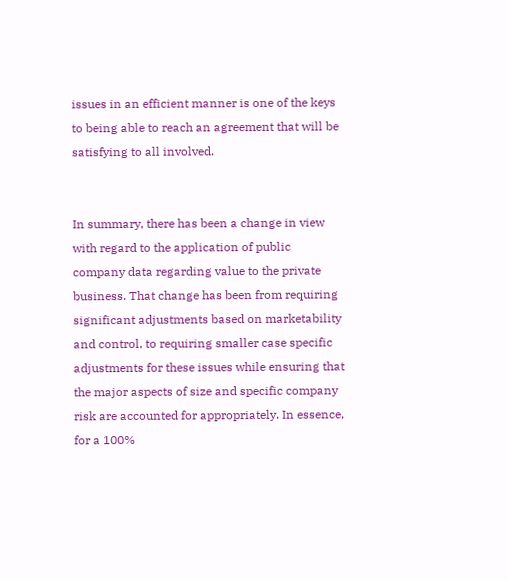issues in an efficient manner is one of the keys to being able to reach an agreement that will be satisfying to all involved.


In summary, there has been a change in view with regard to the application of public company data regarding value to the private business. That change has been from requiring significant adjustments based on marketability and control, to requiring smaller case specific adjustments for these issues while ensuring that the major aspects of size and specific company risk are accounted for appropriately. In essence, for a 100%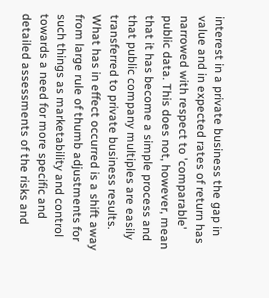interest in a private business the gap in value and in expected rates of return has narrowed with respect to 'comparable' public data. This does not, however, mean that it has become a simple process and that public company multiples are easily transferred to private business results. What has in effect occurred is a shift away from large rule of thumb adjustments for such things as marketability and control towards a need for more specific and detailed assessments of the risks and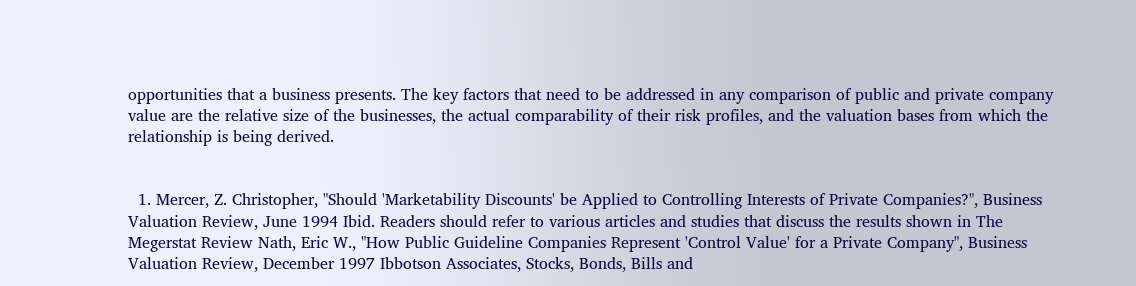opportunities that a business presents. The key factors that need to be addressed in any comparison of public and private company value are the relative size of the businesses, the actual comparability of their risk profiles, and the valuation bases from which the relationship is being derived.


  1. Mercer, Z. Christopher, "Should 'Marketability Discounts' be Applied to Controlling Interests of Private Companies?", Business Valuation Review, June 1994 Ibid. Readers should refer to various articles and studies that discuss the results shown in The Megerstat Review Nath, Eric W., "How Public Guideline Companies Represent 'Control Value' for a Private Company", Business Valuation Review, December 1997 Ibbotson Associates, Stocks, Bonds, Bills and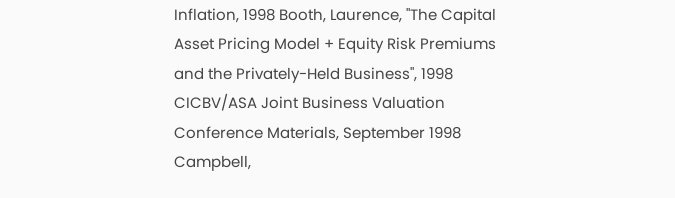Inflation, 1998 Booth, Laurence, "The Capital Asset Pricing Model + Equity Risk Premiums and the Privately-Held Business", 1998 CICBV/ASA Joint Business Valuation Conference Materials, September 1998 Campbell,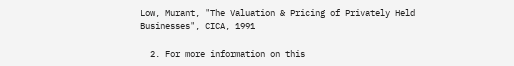Low, Murant, "The Valuation & Pricing of Privately Held Businesses", CICA, 1991

  2. For more information on this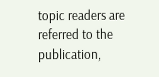topic readers are referred to the publication,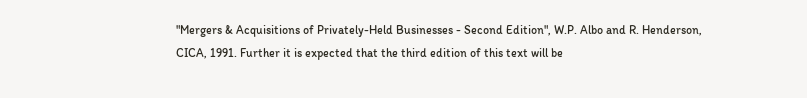"Mergers & Acquisitions of Privately-Held Businesses - Second Edition", W.P. Albo and R. Henderson, CICA, 1991. Further it is expected that the third edition of this text will be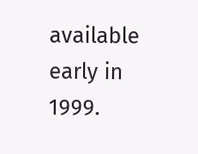available early in 1999.